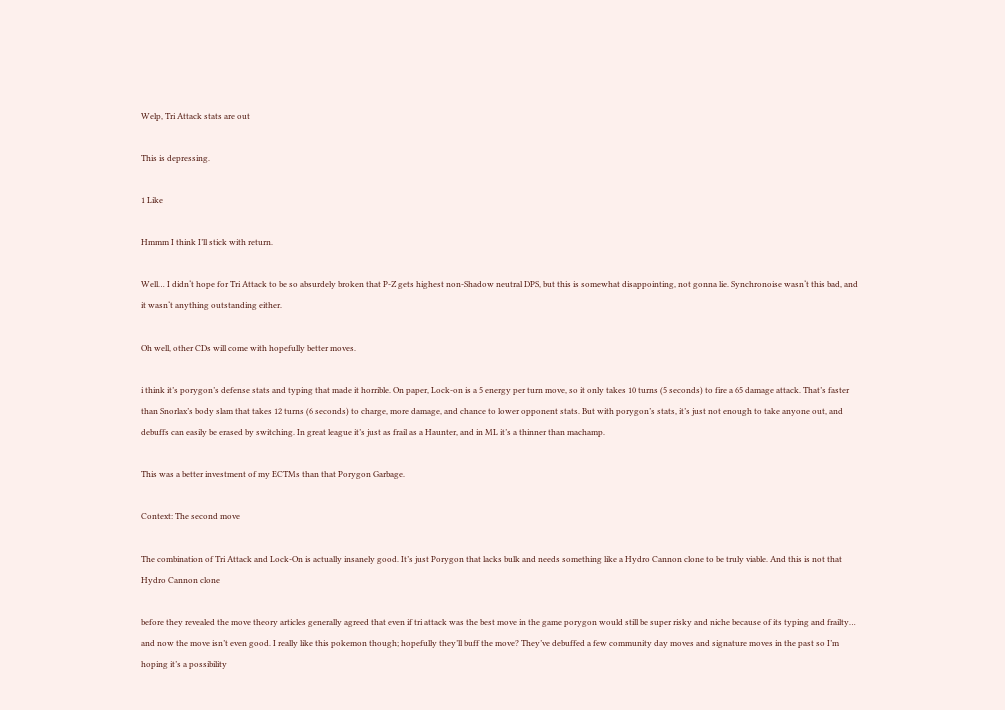Welp, Tri Attack stats are out

This is depressing.

1 Like

Hmmm I think I’ll stick with return.

Well… I didn‘t hope for Tri Attack to be so absurdely broken that P-Z gets highest non-Shadow neutral DPS, but this is somewhat disappointing, not gonna lie. Synchronoise wasn‘t this bad, and it wasn‘t anything outstanding either.

Oh well, other CDs will come with hopefully better moves.

i think it’s porygon’s defense stats and typing that made it horrible. On paper, Lock-on is a 5 energy per turn move, so it only takes 10 turns (5 seconds) to fire a 65 damage attack. That’s faster than Snorlax’s body slam that takes 12 turns (6 seconds) to charge, more damage, and chance to lower opponent stats. But with porygon’s stats, it’s just not enough to take anyone out, and debuffs can easily be erased by switching. In great league it’s just as frail as a Haunter, and in ML it’s a thinner than machamp.

This was a better investment of my ECTMs than that Porygon Garbage.

Context: The second move

The combination of Tri Attack and Lock-On is actually insanely good. It’s just Porygon that lacks bulk and needs something like a Hydro Cannon clone to be truly viable. And this is not that Hydro Cannon clone

before they revealed the move theory articles generally agreed that even if tri attack was the best move in the game porygon would still be super risky and niche because of its typing and frailty… and now the move isn’t even good. I really like this pokemon though; hopefully they’ll buff the move? They’ve debuffed a few community day moves and signature moves in the past so I’m hoping it’s a possibility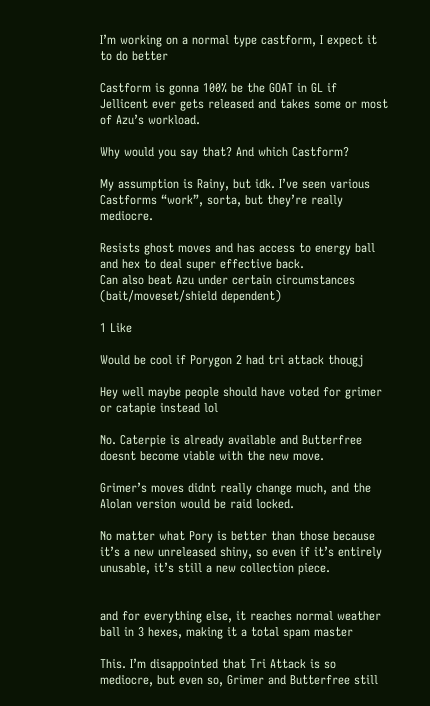I’m working on a normal type castform, I expect it to do better

Castform is gonna 100% be the GOAT in GL if Jellicent ever gets released and takes some or most of Azu’s workload.

Why would you say that? And which Castform?

My assumption is Rainy, but idk. I’ve seen various Castforms “work”, sorta, but they’re really mediocre.

Resists ghost moves and has access to energy ball and hex to deal super effective back.
Can also beat Azu under certain circumstances (bait/moveset/shield dependent)

1 Like

Would be cool if Porygon 2 had tri attack thougj

Hey well maybe people should have voted for grimer or catapie instead lol

No. Caterpie is already available and Butterfree doesnt become viable with the new move.

Grimer’s moves didnt really change much, and the Alolan version would be raid locked.

No matter what Pory is better than those because it’s a new unreleased shiny, so even if it’s entirely unusable, it’s still a new collection piece.


and for everything else, it reaches normal weather ball in 3 hexes, making it a total spam master

This. I’m disappointed that Tri Attack is so mediocre, but even so, Grimer and Butterfree still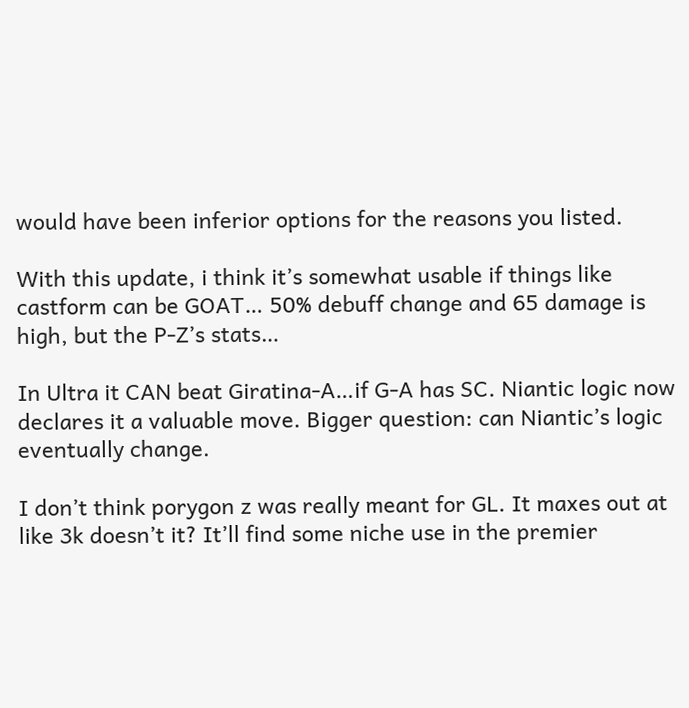would have been inferior options for the reasons you listed.

With this update, i think it’s somewhat usable if things like castform can be GOAT… 50% debuff change and 65 damage is high, but the P-Z’s stats…

In Ultra it CAN beat Giratina-A…if G-A has SC. Niantic logic now declares it a valuable move. Bigger question: can Niantic’s logic eventually change.

I don’t think porygon z was really meant for GL. It maxes out at like 3k doesn’t it? It’ll find some niche use in the premier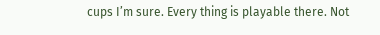cups I’m sure. Every thing is playable there. Not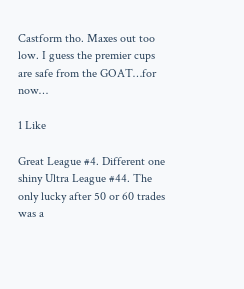Castform tho. Maxes out too low. I guess the premier cups are safe from the GOAT…for now…

1 Like

Great League #4. Different one shiny Ultra League #44. The only lucky after 50 or 60 trades was a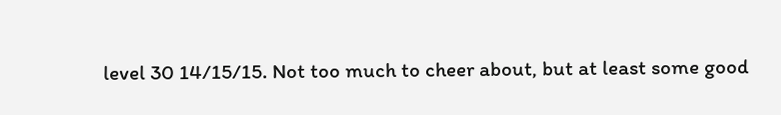level 30 14/15/15. Not too much to cheer about, but at least some good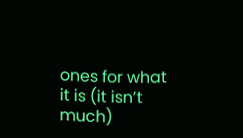ones for what it is (it isn’t much)